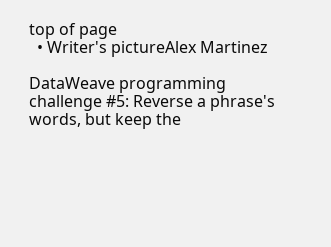top of page
  • Writer's pictureAlex Martinez

DataWeave programming challenge #5: Reverse a phrase's words, but keep the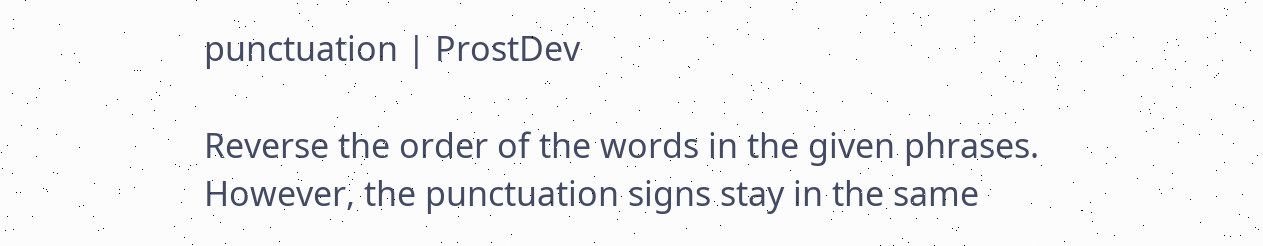punctuation | ProstDev

Reverse the order of the words in the given phrases. However, the punctuation signs stay in the same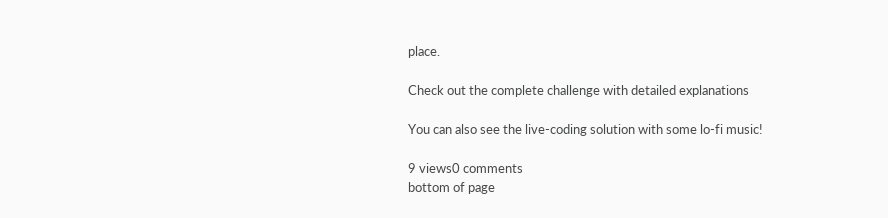place.

Check out the complete challenge with detailed explanations

You can also see the live-coding solution with some lo-fi music!

9 views0 comments
bottom of page